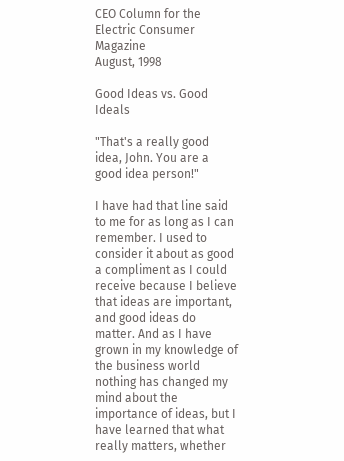CEO Column for the Electric Consumer Magazine
August, 1998

Good Ideas vs. Good Ideals

"That's a really good idea, John. You are a good idea person!"

I have had that line said to me for as long as I can remember. I used to consider it about as good a compliment as I could receive because I believe that ideas are important, and good ideas do matter. And as I have grown in my knowledge of the business world nothing has changed my mind about the importance of ideas, but I have learned that what really matters, whether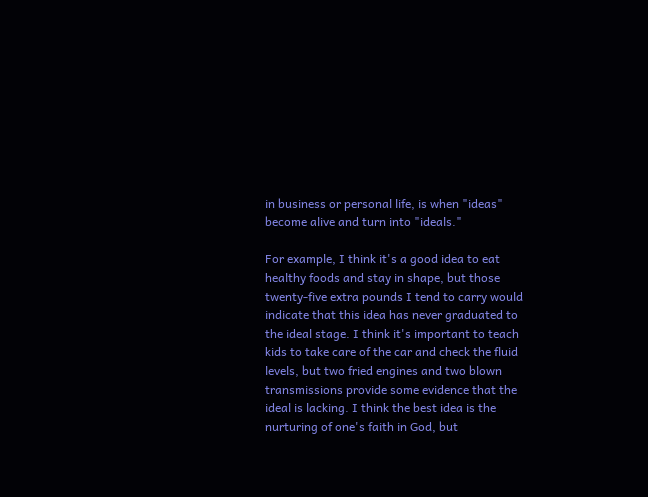in business or personal life, is when "ideas" become alive and turn into "ideals."

For example, I think it's a good idea to eat healthy foods and stay in shape, but those twenty-five extra pounds I tend to carry would indicate that this idea has never graduated to the ideal stage. I think it's important to teach kids to take care of the car and check the fluid levels, but two fried engines and two blown transmissions provide some evidence that the ideal is lacking. I think the best idea is the nurturing of one's faith in God, but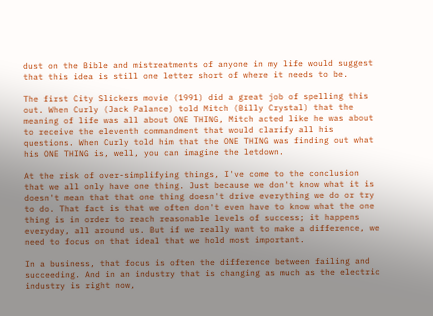dust on the Bible and mistreatments of anyone in my life would suggest that this idea is still one letter short of where it needs to be.

The first City Slickers movie (1991) did a great job of spelling this out. When Curly (Jack Palance) told Mitch (Billy Crystal) that the meaning of life was all about ONE THING, Mitch acted like he was about to receive the eleventh commandment that would clarify all his questions. When Curly told him that the ONE THING was finding out what his ONE THING is, well, you can imagine the letdown.

At the risk of over-simplifying things, I've come to the conclusion that we all only have one thing. Just because we don't know what it is doesn't mean that that one thing doesn't drive everything we do or try to do. That fact is that we often don't even have to know what the one thing is in order to reach reasonable levels of success; it happens everyday, all around us. But if we really want to make a difference, we need to focus on that ideal that we hold most important.

In a business, that focus is often the difference between failing and succeeding. And in an industry that is changing as much as the electric industry is right now,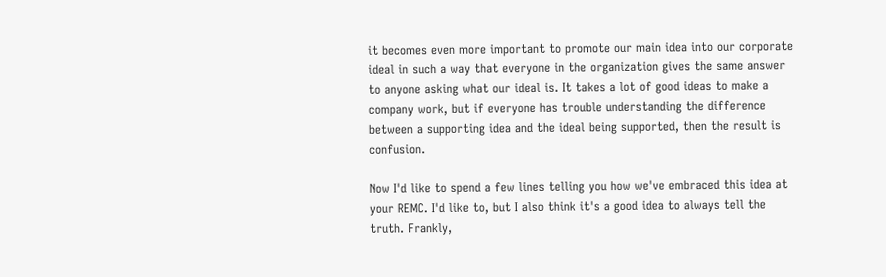it becomes even more important to promote our main idea into our corporate ideal in such a way that everyone in the organization gives the same answer to anyone asking what our ideal is. It takes a lot of good ideas to make a company work, but if everyone has trouble understanding the difference between a supporting idea and the ideal being supported, then the result is confusion.

Now I'd like to spend a few lines telling you how we've embraced this idea at your REMC. I'd like to, but I also think it's a good idea to always tell the truth. Frankly,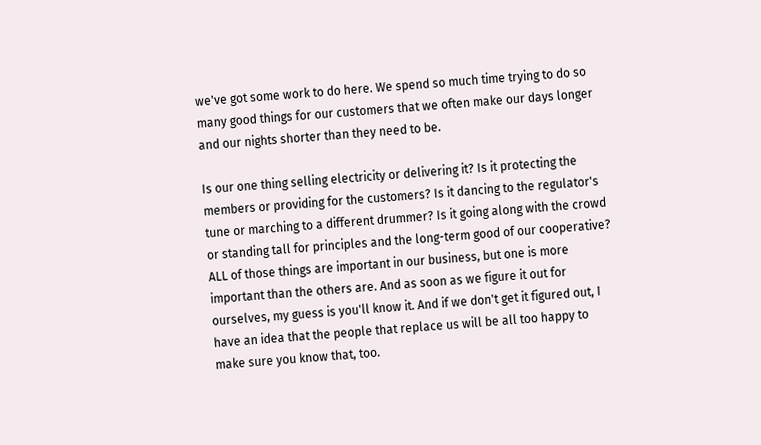we've got some work to do here. We spend so much time trying to do so many good things for our customers that we often make our days longer and our nights shorter than they need to be.

Is our one thing selling electricity or delivering it? Is it protecting the members or providing for the customers? Is it dancing to the regulator's tune or marching to a different drummer? Is it going along with the crowd or standing tall for principles and the long-term good of our cooperative? ALL of those things are important in our business, but one is more important than the others are. And as soon as we figure it out for ourselves, my guess is you'll know it. And if we don't get it figured out, I have an idea that the people that replace us will be all too happy to make sure you know that, too.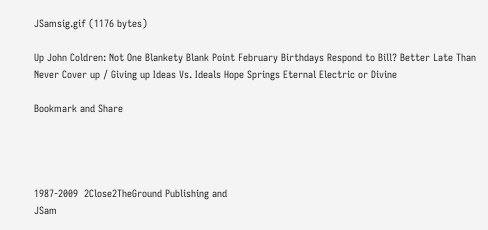JSamsig.gif (1176 bytes)

Up John Coldren: Not One Blankety Blank Point February Birthdays Respond to Bill? Better Late Than Never Cover up / Giving up Ideas Vs. Ideals Hope Springs Eternal Electric or Divine

Bookmark and Share




1987-2009  2Close2TheGround Publishing and
JSam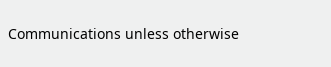Communications unless otherwise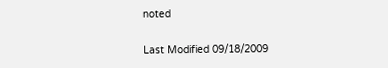noted

Last Modified 09/18/2009